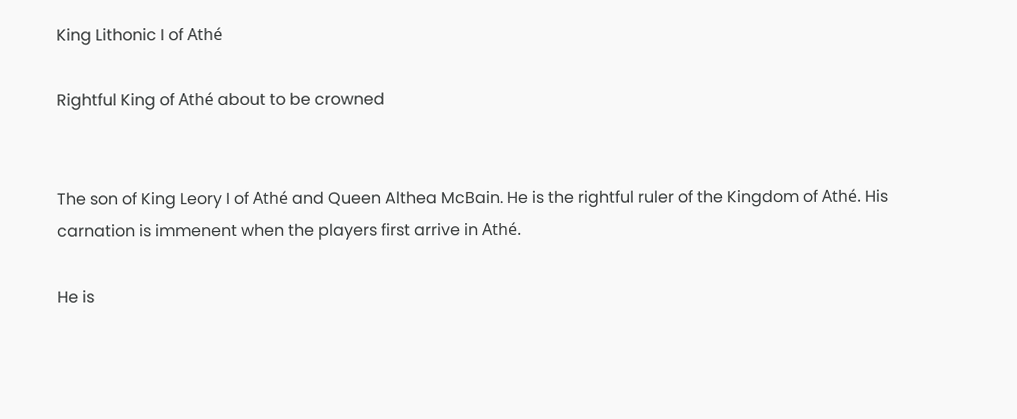King Lithonic I of Athé

Rightful King of Athé about to be crowned


The son of King Leory I of Athé and Queen Althea McBain. He is the rightful ruler of the Kingdom of Athé. His carnation is immenent when the players first arrive in Athé.

He is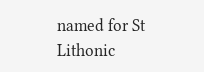named for St Lithonic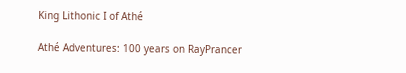King Lithonic I of Athé

Athé Adventures: 100 years on RayPrancer